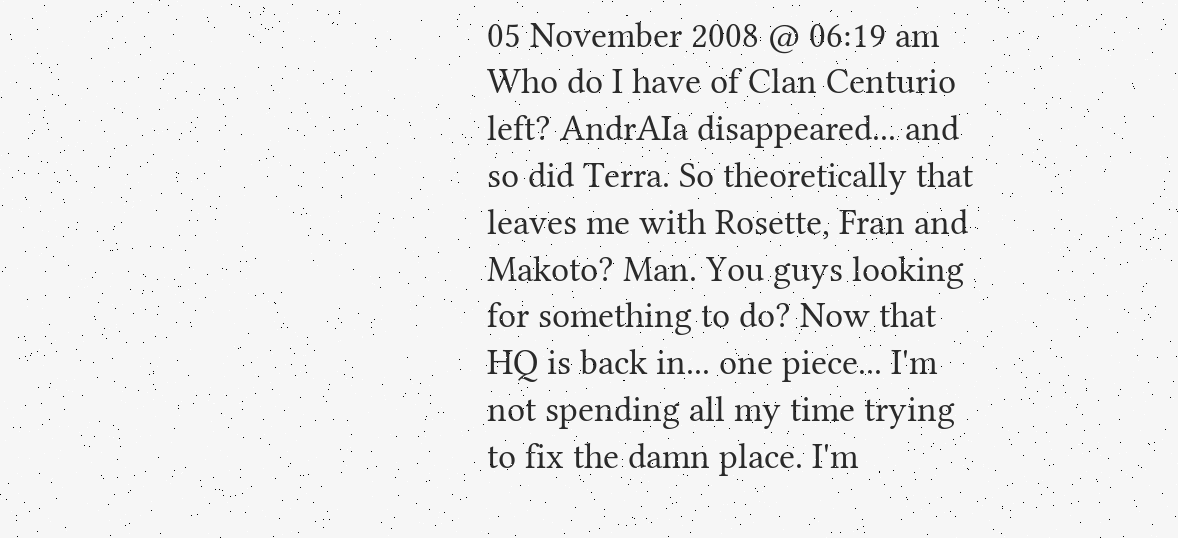05 November 2008 @ 06:19 am
Who do I have of Clan Centurio left? AndrAIa disappeared... and so did Terra. So theoretically that leaves me with Rosette, Fran and Makoto? Man. You guys looking for something to do? Now that HQ is back in... one piece... I'm not spending all my time trying to fix the damn place. I'm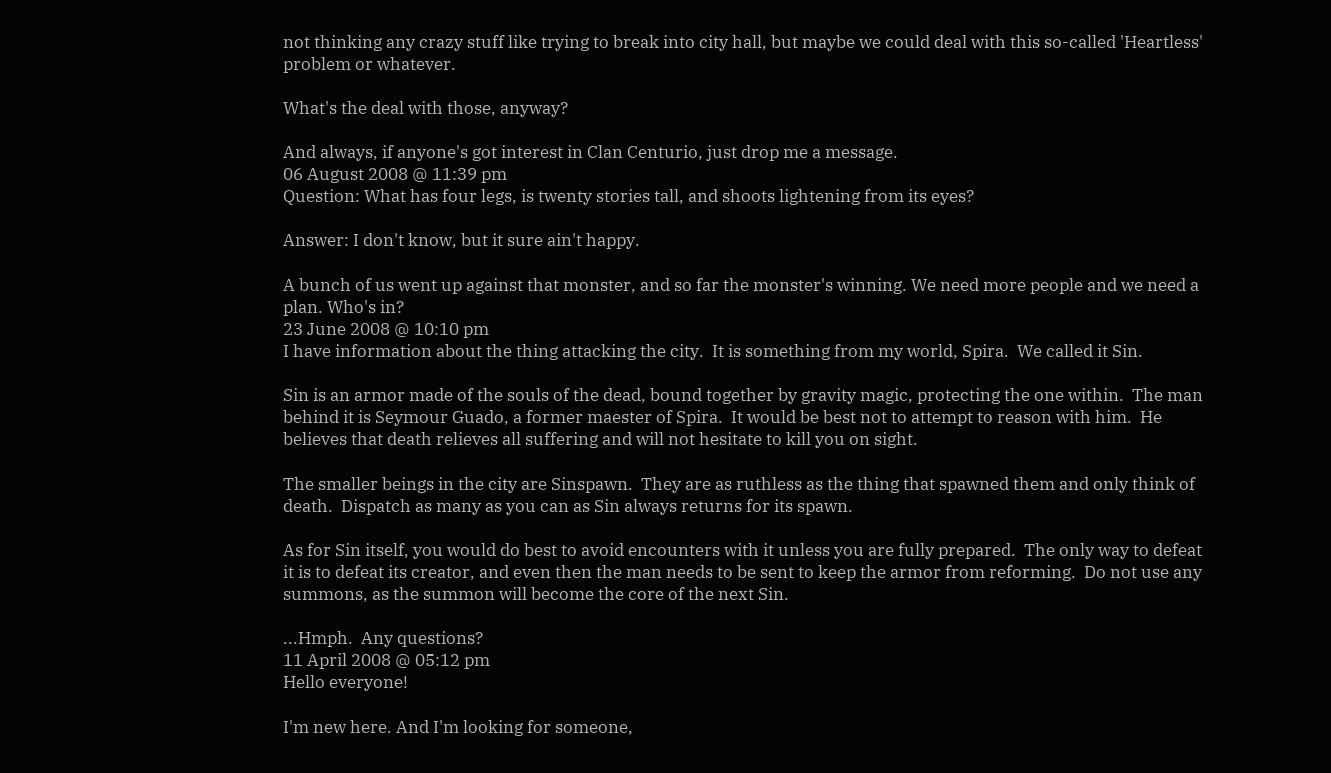not thinking any crazy stuff like trying to break into city hall, but maybe we could deal with this so-called 'Heartless' problem or whatever.

What's the deal with those, anyway?

And always, if anyone's got interest in Clan Centurio, just drop me a message.
06 August 2008 @ 11:39 pm
Question: What has four legs, is twenty stories tall, and shoots lightening from its eyes?

Answer: I don't know, but it sure ain't happy.

A bunch of us went up against that monster, and so far the monster's winning. We need more people and we need a plan. Who's in?
23 June 2008 @ 10:10 pm
I have information about the thing attacking the city.  It is something from my world, Spira.  We called it Sin.

Sin is an armor made of the souls of the dead, bound together by gravity magic, protecting the one within.  The man behind it is Seymour Guado, a former maester of Spira.  It would be best not to attempt to reason with him.  He believes that death relieves all suffering and will not hesitate to kill you on sight.

The smaller beings in the city are Sinspawn.  They are as ruthless as the thing that spawned them and only think of death.  Dispatch as many as you can as Sin always returns for its spawn.

As for Sin itself, you would do best to avoid encounters with it unless you are fully prepared.  The only way to defeat it is to defeat its creator, and even then the man needs to be sent to keep the armor from reforming.  Do not use any summons, as the summon will become the core of the next Sin.

...Hmph.  Any questions?
11 April 2008 @ 05:12 pm
Hello everyone!

I'm new here. And I'm looking for someone,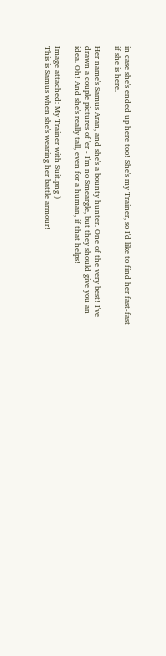in case she's ended up here too! She's my Trainer, so I'd like to find her fast-fast if she is here.

Her name's Samus Aran, and she's a bounty hunter. One of the very best! I've drawn a couple pictures of 'er - I'm no Smeargle, but they should give you an idea. Oh! And she's really tall, even for a human, if that helps!

Image attached: My Trainer with Suit.png )
This is Samus when she's wearing her battle armour!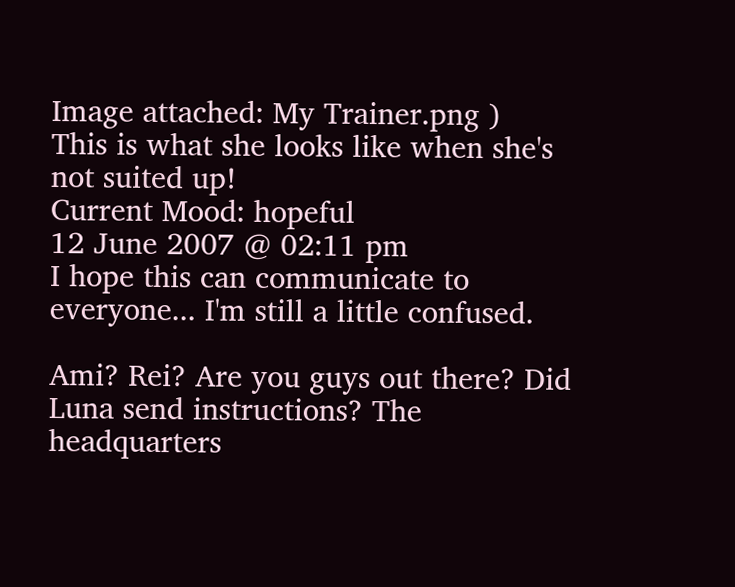Image attached: My Trainer.png )
This is what she looks like when she's not suited up!
Current Mood: hopeful
12 June 2007 @ 02:11 pm
I hope this can communicate to everyone... I'm still a little confused.

Ami? Rei? Are you guys out there? Did Luna send instructions? The headquarters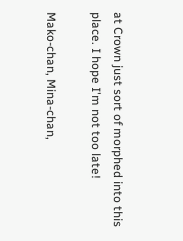at Crown just sort of morphed into this place. I hope I'm not too late!

Mako-chan, Mina-chan,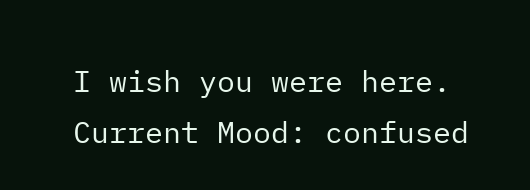I wish you were here.
Current Mood: confused